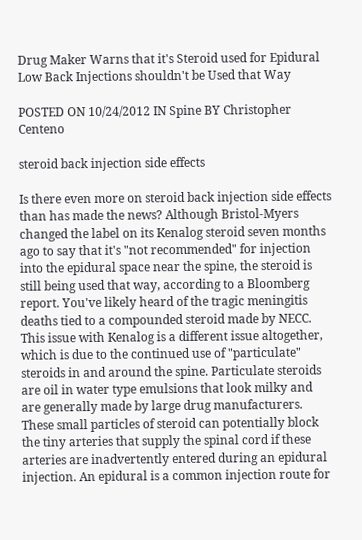Drug Maker Warns that it's Steroid used for Epidural Low Back Injections shouldn't be Used that Way

POSTED ON 10/24/2012 IN Spine BY Christopher Centeno

steroid back injection side effects

Is there even more on steroid back injection side effects than has made the news? Although Bristol-Myers changed the label on its Kenalog steroid seven months ago to say that it's "not recommended" for injection into the epidural space near the spine, the steroid is still being used that way, according to a Bloomberg report. You've likely heard of the tragic meningitis deaths tied to a compounded steroid made by NECC. This issue with Kenalog is a different issue altogether, which is due to the continued use of "particulate" steroids in and around the spine. Particulate steroids are oil in water type emulsions that look milky and are generally made by large drug manufacturers. These small particles of steroid can potentially block the tiny arteries that supply the spinal cord if these arteries are inadvertently entered during an epidural injection. An epidural is a common injection route for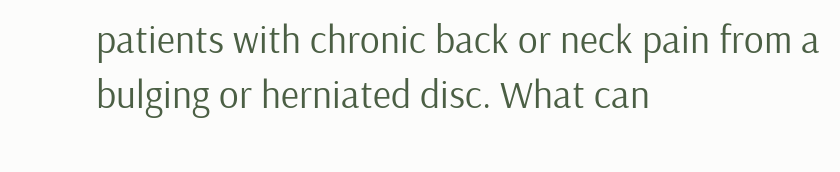patients with chronic back or neck pain from a bulging or herniated disc. What can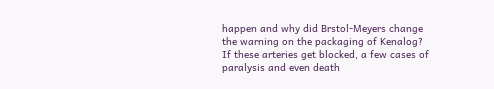happen and why did Brstol-Meyers change the warning on the packaging of Kenalog? If these arteries get blocked, a few cases of paralysis and even death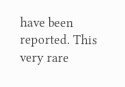have been reported. This very rare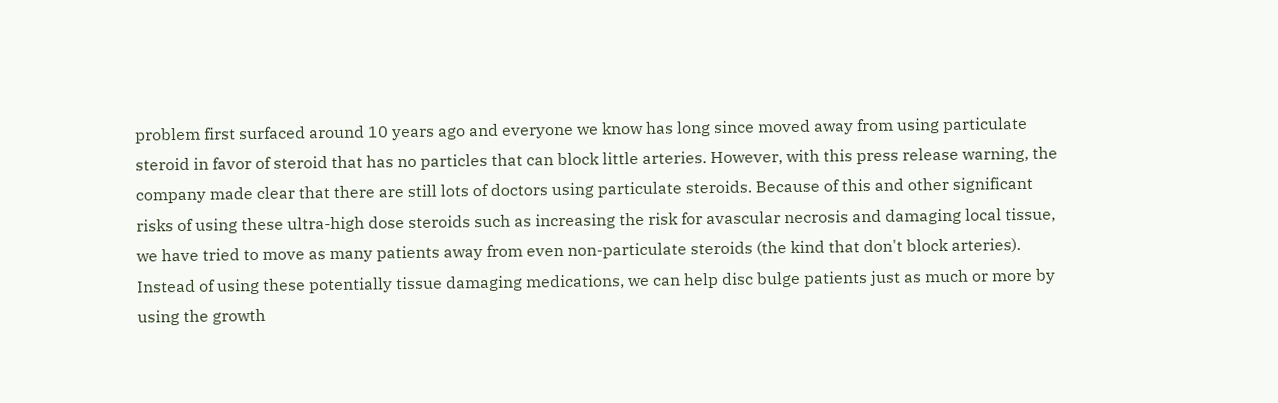problem first surfaced around 10 years ago and everyone we know has long since moved away from using particulate steroid in favor of steroid that has no particles that can block little arteries. However, with this press release warning, the company made clear that there are still lots of doctors using particulate steroids. Because of this and other significant risks of using these ultra-high dose steroids such as increasing the risk for avascular necrosis and damaging local tissue, we have tried to move as many patients away from even non-particulate steroids (the kind that don't block arteries). Instead of using these potentially tissue damaging medications, we can help disc bulge patients just as much or more by using the growth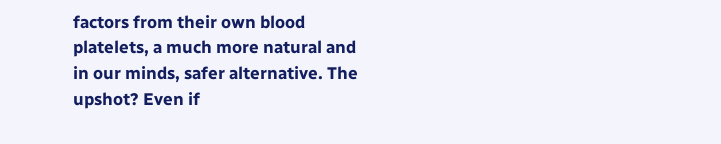factors from their own blood platelets, a much more natural and in our minds, safer alternative. The upshot? Even if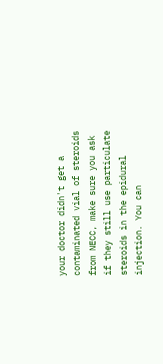your doctor didn't get a contaminated vial of steroids from NECC, make sure you ask if they still use particulate steroids in the epidural injection. You can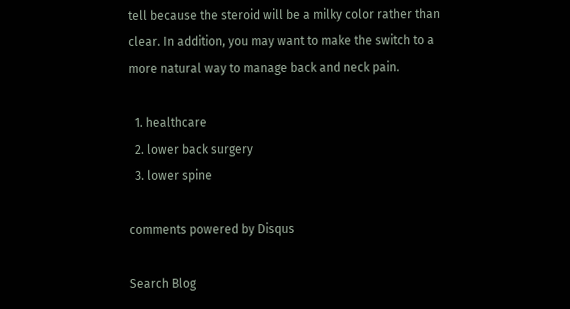tell because the steroid will be a milky color rather than clear. In addition, you may want to make the switch to a more natural way to manage back and neck pain.

  1. healthcare
  2. lower back surgery
  3. lower spine

comments powered by Disqus

Search Blog